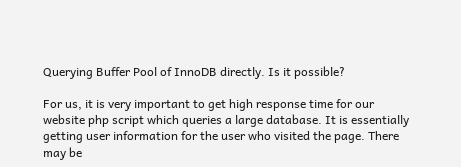Querying Buffer Pool of InnoDB directly. Is it possible?

For us, it is very important to get high response time for our website php script which queries a large database. It is essentially getting user information for the user who visited the page. There may be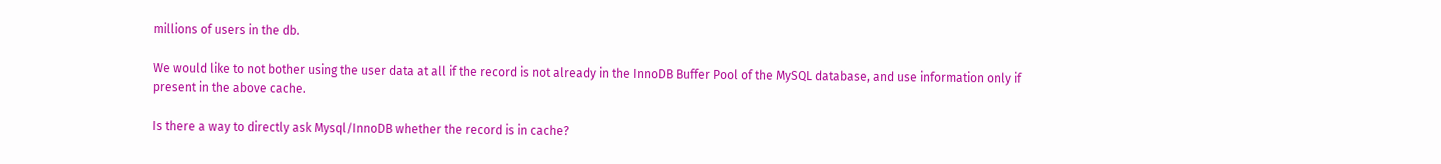millions of users in the db.

We would like to not bother using the user data at all if the record is not already in the InnoDB Buffer Pool of the MySQL database, and use information only if present in the above cache.

Is there a way to directly ask Mysql/InnoDB whether the record is in cache?